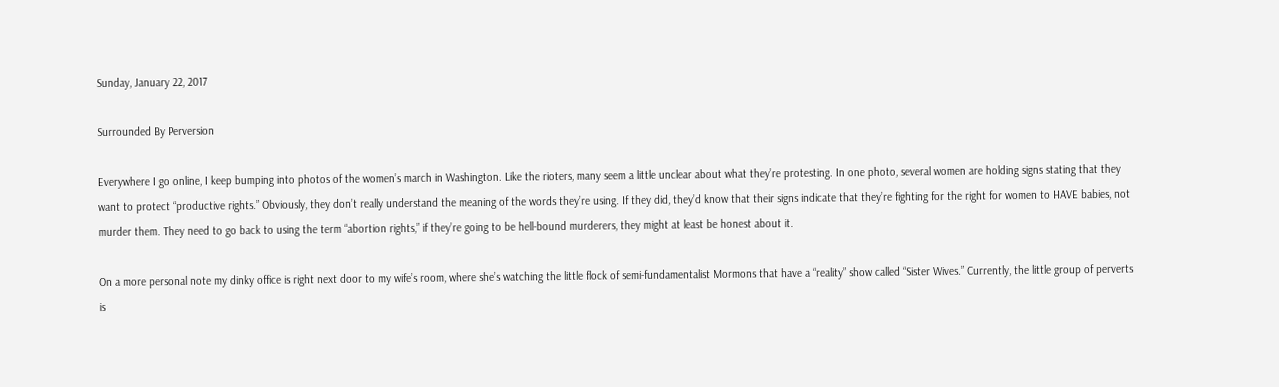Sunday, January 22, 2017

Surrounded By Perversion

Everywhere I go online, I keep bumping into photos of the women’s march in Washington. Like the rioters, many seem a little unclear about what they’re protesting. In one photo, several women are holding signs stating that they want to protect “productive rights.” Obviously, they don’t really understand the meaning of the words they’re using. If they did, they’d know that their signs indicate that they’re fighting for the right for women to HAVE babies, not murder them. They need to go back to using the term “abortion rights,” if they’re going to be hell-bound murderers, they might at least be honest about it.

On a more personal note my dinky office is right next door to my wife’s room, where she’s watching the little flock of semi-fundamentalist Mormons that have a “reality” show called “Sister Wives.” Currently, the little group of perverts is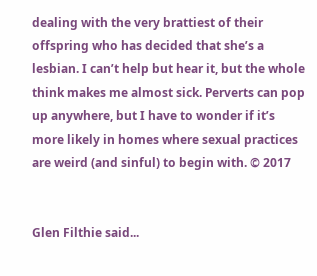dealing with the very brattiest of their offspring who has decided that she’s a lesbian. I can’t help but hear it, but the whole think makes me almost sick. Perverts can pop up anywhere, but I have to wonder if it’s more likely in homes where sexual practices are weird (and sinful) to begin with. © 2017


Glen Filthie said...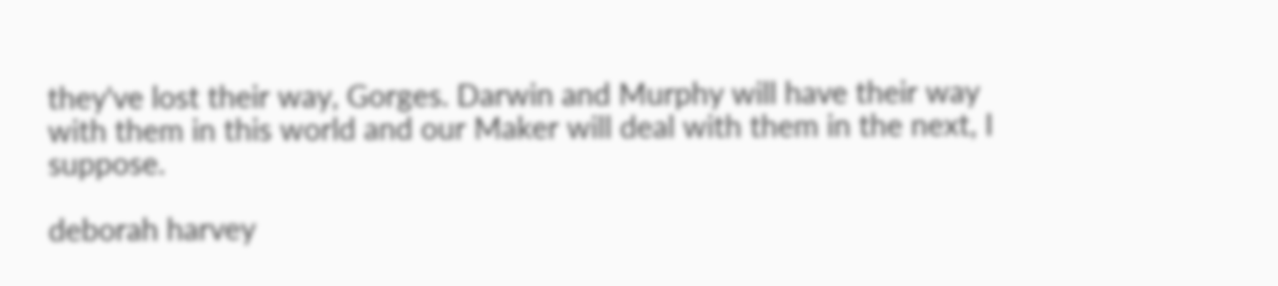they've lost their way, Gorges. Darwin and Murphy will have their way with them in this world and our Maker will deal with them in the next, I suppose.

deborah harvey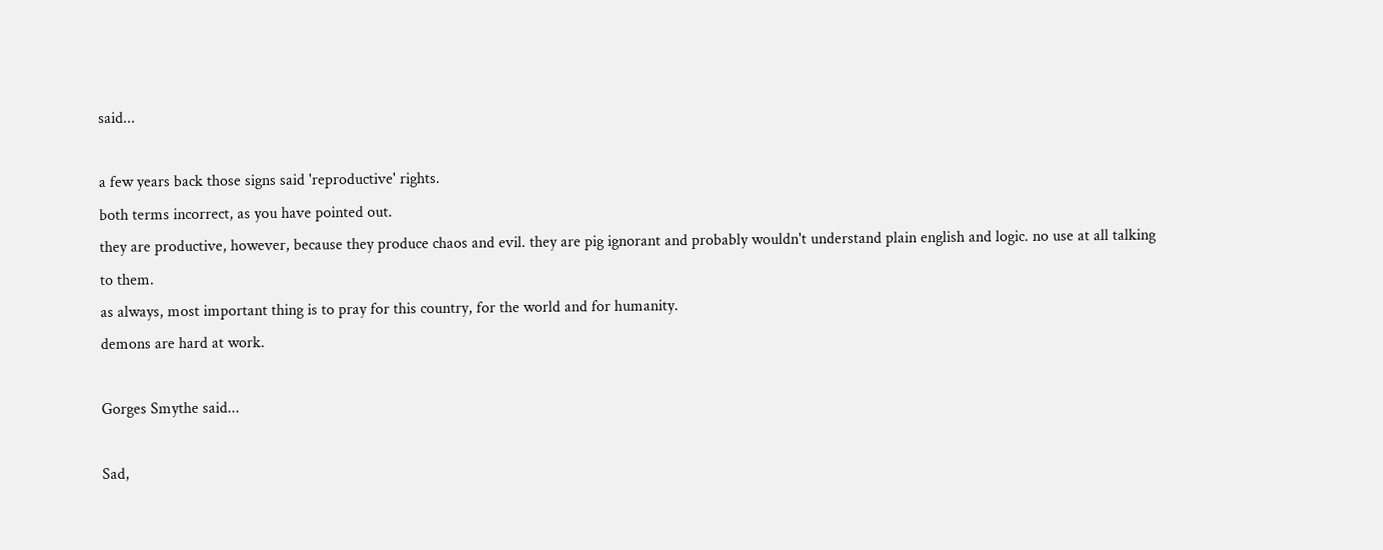said...

a few years back those signs said 'reproductive' rights.
both terms incorrect, as you have pointed out.
they are productive, however, because they produce chaos and evil. they are pig ignorant and probably wouldn't understand plain english and logic. no use at all talking to them.
as always, most important thing is to pray for this country, for the world and for humanity.
demons are hard at work.

Gorges Smythe said...

Sad,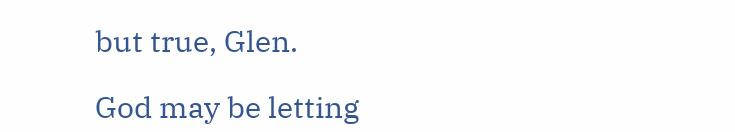but true, Glen.

God may be letting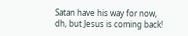Satan have his way for now, dh, but Jesus is coming back!